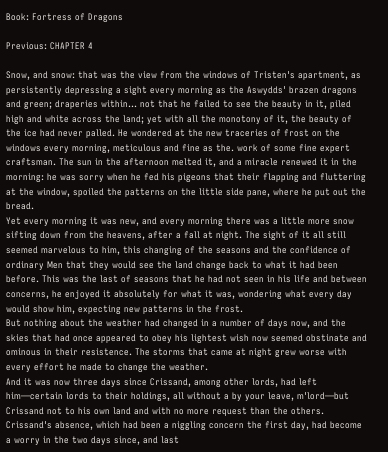Book: Fortress of Dragons

Previous: CHAPTER 4

Snow, and snow: that was the view from the windows of Tristen's apartment, as persistently depressing a sight every morning as the Aswydds' brazen dragons and green; draperies within… not that he failed to see the beauty in it, piled high and white across the land; yet with all the monotony of it, the beauty of the ice had never palled. He wondered at the new traceries of frost on the windows every morning, meticulous and fine as the. work of some fine expert craftsman. The sun in the afternoon melted it, and a miracle renewed it in the morning: he was sorry when he fed his pigeons that their flapping and fluttering at the window, spoiled the patterns on the little side pane, where he put out the bread.
Yet every morning it was new, and every morning there was a little more snow sifting down from the heavens, after a fall at night. The sight of it all still seemed marvelous to him, this changing of the seasons and the confidence of ordinary Men that they would see the land change back to what it had been before. This was the last of seasons that he had not seen in his life and between concerns, he enjoyed it absolutely for what it was, wondering what every day would show him, expecting new patterns in the frost.
But nothing about the weather had changed in a number of days now, and the skies that had once appeared to obey his lightest wish now seemed obstinate and ominous in their resistence. The storms that came at night grew worse with every effort he made to change the weather.
And it was now three days since Crissand, among other lords, had left him—certain lords to their holdings, all without a by your leave, m'lord—but Crissand not to his own land and with no more request than the others.
Crissand's absence, which had been a niggling concern the first day, had become a worry in the two days since, and last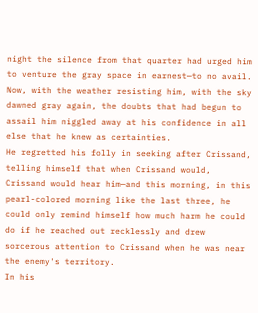night the silence from that quarter had urged him to venture the gray space in earnest—to no avail.
Now, with the weather resisting him, with the sky dawned gray again, the doubts that had begun to assail him niggled away at his confidence in all else that he knew as certainties.
He regretted his folly in seeking after Crissand, telling himself that when Crissand would, Crissand would hear him—and this morning, in this pearl-colored morning like the last three, he could only remind himself how much harm he could do if he reached out recklessly and drew sorcerous attention to Crissand when he was near the enemy's territory.
In his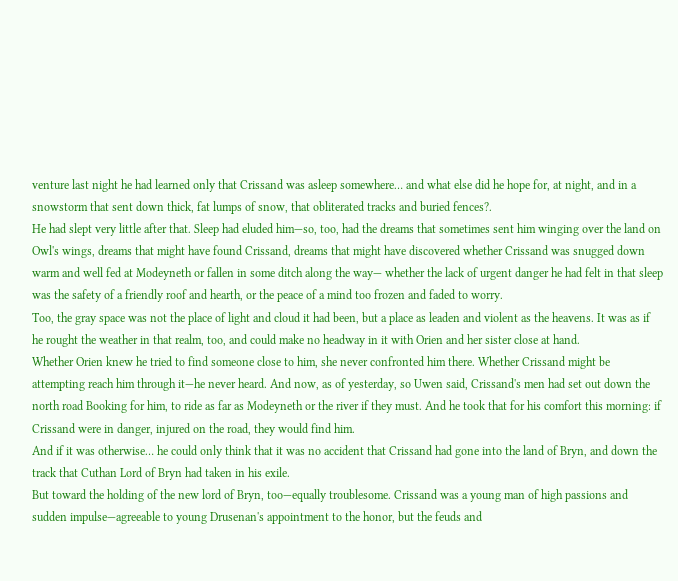venture last night he had learned only that Crissand was asleep somewhere… and what else did he hope for, at night, and in a snowstorm that sent down thick, fat lumps of snow, that obliterated tracks and buried fences?.
He had slept very little after that. Sleep had eluded him—so, too, had the dreams that sometimes sent him winging over the land on Owl's wings, dreams that might have found Crissand, dreams that might have discovered whether Crissand was snugged down warm and well fed at Modeyneth or fallen in some ditch along the way— whether the lack of urgent danger he had felt in that sleep was the safety of a friendly roof and hearth, or the peace of a mind too frozen and faded to worry.
Too, the gray space was not the place of light and cloud it had been, but a place as leaden and violent as the heavens. It was as if he rought the weather in that realm, too, and could make no headway in it with Orien and her sister close at hand.
Whether Orien knew he tried to find someone close to him, she never confronted him there. Whether Crissand might be attempting reach him through it—he never heard. And now, as of yesterday, so Uwen said, Crissand's men had set out down the north road Booking for him, to ride as far as Modeyneth or the river if they must. And he took that for his comfort this morning: if Crissand were in danger, injured on the road, they would find him.
And if it was otherwise… he could only think that it was no accident that Crissand had gone into the land of Bryn, and down the track that Cuthan Lord of Bryn had taken in his exile.
But toward the holding of the new lord of Bryn, too—equally troublesome. Crissand was a young man of high passions and sudden impulse—agreeable to young Drusenan's appointment to the honor, but the feuds and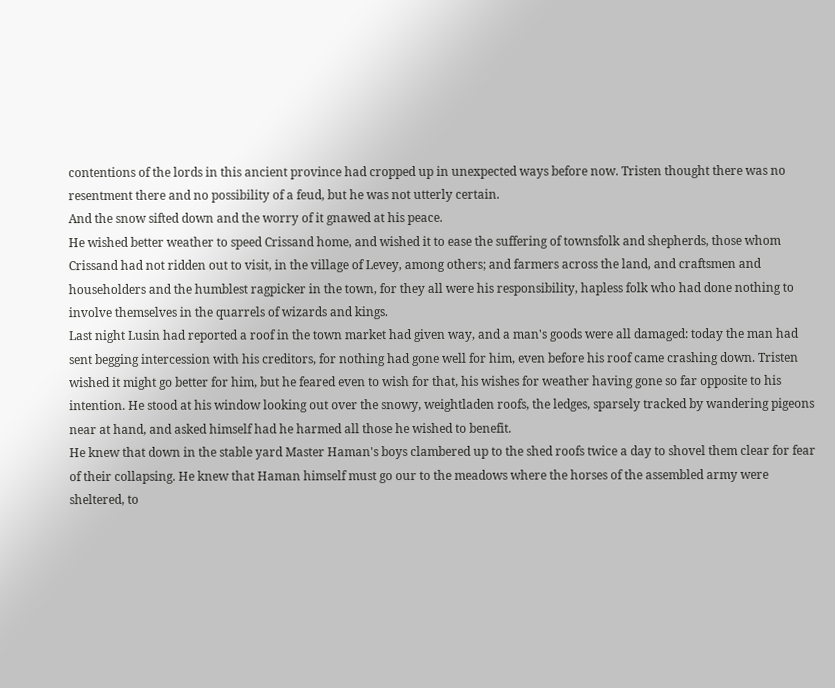contentions of the lords in this ancient province had cropped up in unexpected ways before now. Tristen thought there was no resentment there and no possibility of a feud, but he was not utterly certain.
And the snow sifted down and the worry of it gnawed at his peace.
He wished better weather to speed Crissand home, and wished it to ease the suffering of townsfolk and shepherds, those whom Crissand had not ridden out to visit, in the village of Levey, among others; and farmers across the land, and craftsmen and householders and the humblest ragpicker in the town, for they all were his responsibility, hapless folk who had done nothing to involve themselves in the quarrels of wizards and kings.
Last night Lusin had reported a roof in the town market had given way, and a man's goods were all damaged: today the man had sent begging intercession with his creditors, for nothing had gone well for him, even before his roof came crashing down. Tristen wished it might go better for him, but he feared even to wish for that, his wishes for weather having gone so far opposite to his intention. He stood at his window looking out over the snowy, weightladen roofs, the ledges, sparsely tracked by wandering pigeons near at hand, and asked himself had he harmed all those he wished to benefit.
He knew that down in the stable yard Master Haman's boys clambered up to the shed roofs twice a day to shovel them clear for fear of their collapsing. He knew that Haman himself must go our to the meadows where the horses of the assembled army were sheltered, to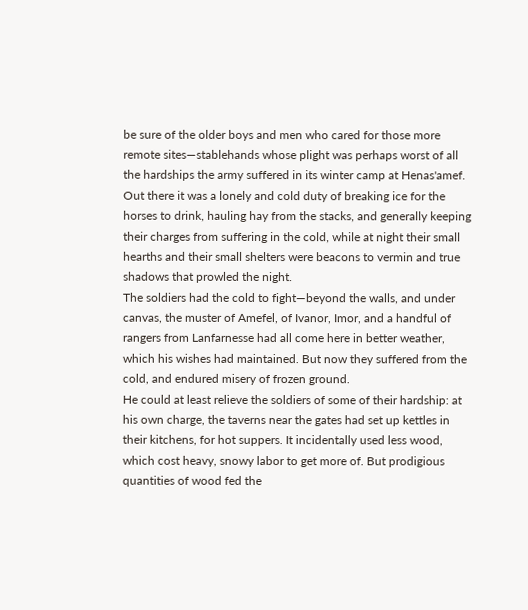be sure of the older boys and men who cared for those more remote sites—stablehands whose plight was perhaps worst of all the hardships the army suffered in its winter camp at Henas'amef. Out there it was a lonely and cold duty of breaking ice for the horses to drink, hauling hay from the stacks, and generally keeping their charges from suffering in the cold, while at night their small hearths and their small shelters were beacons to vermin and true shadows that prowled the night.
The soldiers had the cold to fight—beyond the walls, and under canvas, the muster of Amefel, of Ivanor, Imor, and a handful of rangers from Lanfarnesse had all come here in better weather, which his wishes had maintained. But now they suffered from the cold, and endured misery of frozen ground.
He could at least relieve the soldiers of some of their hardship: at his own charge, the taverns near the gates had set up kettles in their kitchens, for hot suppers. It incidentally used less wood, which cost heavy, snowy labor to get more of. But prodigious quantities of wood fed the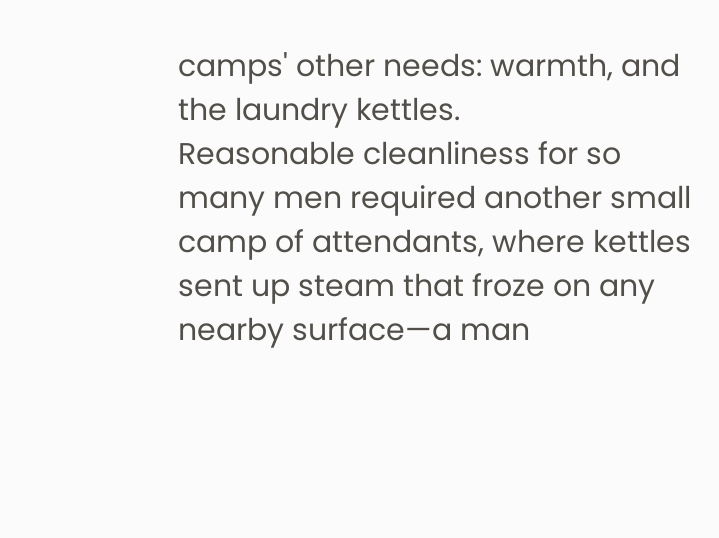camps' other needs: warmth, and the laundry kettles.
Reasonable cleanliness for so many men required another small camp of attendants, where kettles sent up steam that froze on any nearby surface—a man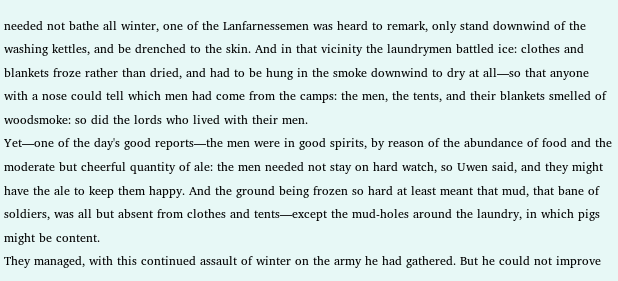needed not bathe all winter, one of the Lanfarnessemen was heard to remark, only stand downwind of the washing kettles, and be drenched to the skin. And in that vicinity the laundrymen battled ice: clothes and blankets froze rather than dried, and had to be hung in the smoke downwind to dry at all—so that anyone with a nose could tell which men had come from the camps: the men, the tents, and their blankets smelled of woodsmoke: so did the lords who lived with their men.
Yet—one of the day's good reports—the men were in good spirits, by reason of the abundance of food and the moderate but cheerful quantity of ale: the men needed not stay on hard watch, so Uwen said, and they might have the ale to keep them happy. And the ground being frozen so hard at least meant that mud, that bane of soldiers, was all but absent from clothes and tents—except the mud-holes around the laundry, in which pigs might be content.
They managed, with this continued assault of winter on the army he had gathered. But he could not improve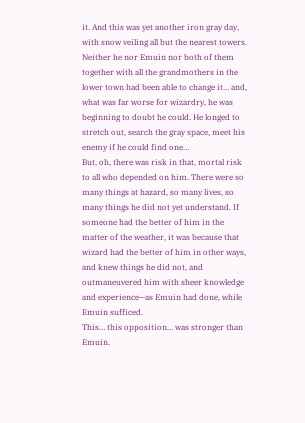it. And this was yet another iron gray day, with snow veiling all but the nearest towers. Neither he nor Emuin nor both of them together with all the grandmothers in the lower town had been able to change it… and, what was far worse for wizardry, he was beginning to doubt he could. He longed to stretch out, search the gray space, meet his enemy if he could find one…
But, oh, there was risk in that, mortal risk to all who depended on him. There were so many things at hazard, so many lives, so many things he did not yet understand. If someone had the better of him in the matter of the weather, it was because that wizard had the better of him in other ways, and knew things he did not, and outmaneuvered him with sheer knowledge and experience—as Emuin had done, while Emuin sufficed.
This… this opposition… was stronger than Emuin.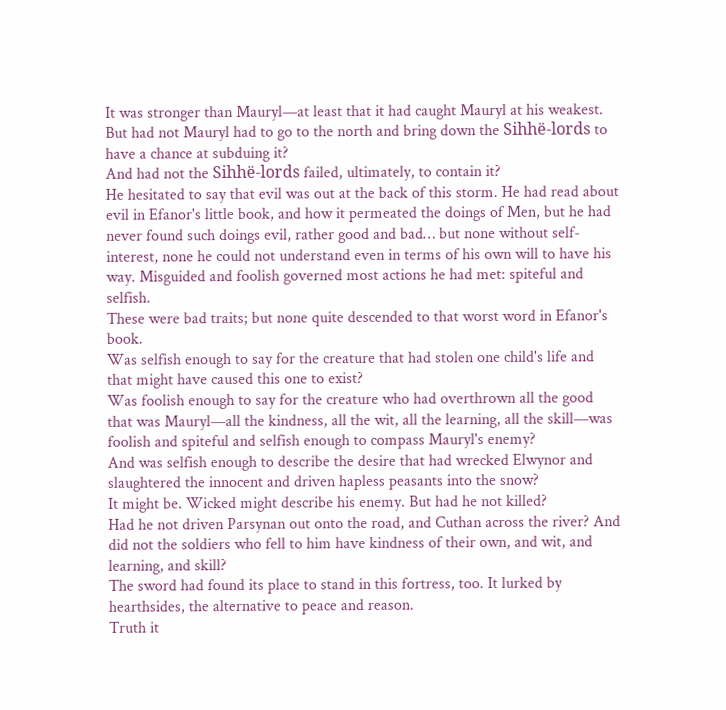It was stronger than Mauryl—at least that it had caught Mauryl at his weakest.
But had not Mauryl had to go to the north and bring down the Sihhë-lords to have a chance at subduing it?
And had not the Sihhë-lords failed, ultimately, to contain it?
He hesitated to say that evil was out at the back of this storm. He had read about evil in Efanor's little book, and how it permeated the doings of Men, but he had never found such doings evil, rather good and bad… but none without self-interest, none he could not understand even in terms of his own will to have his way. Misguided and foolish governed most actions he had met: spiteful and selfish.
These were bad traits; but none quite descended to that worst word in Efanor's book.
Was selfish enough to say for the creature that had stolen one child's life and that might have caused this one to exist?
Was foolish enough to say for the creature who had overthrown all the good that was Mauryl—all the kindness, all the wit, all the learning, all the skill—was foolish and spiteful and selfish enough to compass Mauryl's enemy?
And was selfish enough to describe the desire that had wrecked Elwynor and slaughtered the innocent and driven hapless peasants into the snow?
It might be. Wicked might describe his enemy. But had he not killed?
Had he not driven Parsynan out onto the road, and Cuthan across the river? And did not the soldiers who fell to him have kindness of their own, and wit, and learning, and skill?
The sword had found its place to stand in this fortress, too. It lurked by hearthsides, the alternative to peace and reason.
Truth it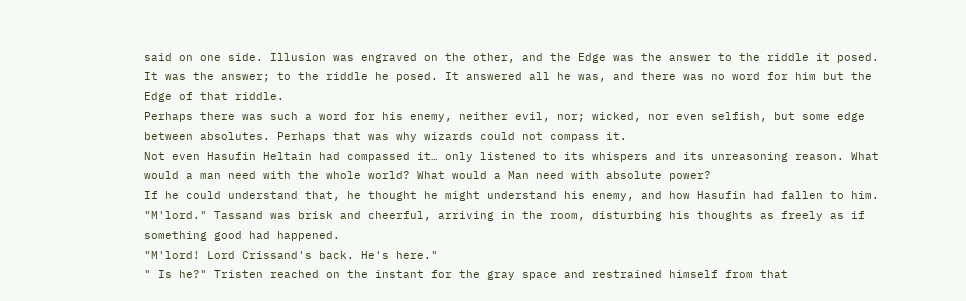said on one side. Illusion was engraved on the other, and the Edge was the answer to the riddle it posed. It was the answer; to the riddle he posed. It answered all he was, and there was no word for him but the Edge of that riddle.
Perhaps there was such a word for his enemy, neither evil, nor; wicked, nor even selfish, but some edge between absolutes. Perhaps that was why wizards could not compass it.
Not even Hasufin Heltain had compassed it… only listened to its whispers and its unreasoning reason. What would a man need with the whole world? What would a Man need with absolute power?
If he could understand that, he thought he might understand his enemy, and how Hasufin had fallen to him.
"M'lord." Tassand was brisk and cheerful, arriving in the room, disturbing his thoughts as freely as if something good had happened.
"M'lord! Lord Crissand's back. He's here."
" Is he?" Tristen reached on the instant for the gray space and restrained himself from that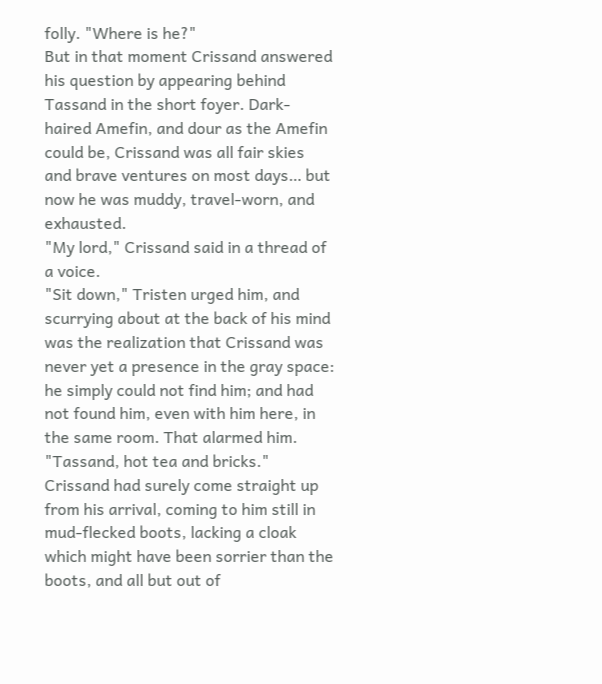folly. "Where is he?"
But in that moment Crissand answered his question by appearing behind Tassand in the short foyer. Dark-haired Amefin, and dour as the Amefin could be, Crissand was all fair skies and brave ventures on most days… but now he was muddy, travel-worn, and exhausted.
"My lord," Crissand said in a thread of a voice.
"Sit down," Tristen urged him, and scurrying about at the back of his mind was the realization that Crissand was never yet a presence in the gray space: he simply could not find him; and had not found him, even with him here, in the same room. That alarmed him. "Tassand, hot tea and bricks."
Crissand had surely come straight up from his arrival, coming to him still in mud-flecked boots, lacking a cloak which might have been sorrier than the boots, and all but out of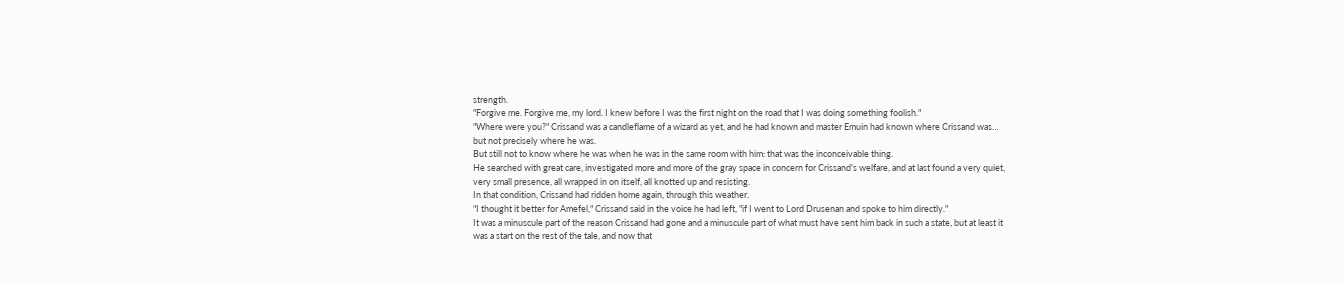strength.
"Forgive me. Forgive me, my lord. I knew before I was the first night on the road that I was doing something foolish."
"Where were you?" Crissand was a candleflame of a wizard as yet, and he had known and master Emuin had known where Crissand was… but not precisely where he was.
But still not to know where he was when he was in the same room with him: that was the inconceivable thing.
He searched with great care, investigated more and more of the gray space in concern for Crissand's welfare, and at last found a very quiet, very small presence, all wrapped in on itself, all knotted up and resisting.
In that condition, Crissand had ridden home again, through this weather.
"I thought it better for Amefel," Crissand said in the voice he had left, "if I went to Lord Drusenan and spoke to him directly."
It was a minuscule part of the reason Crissand had gone and a minuscule part of what must have sent him back in such a state, but at least it was a start on the rest of the tale, and now that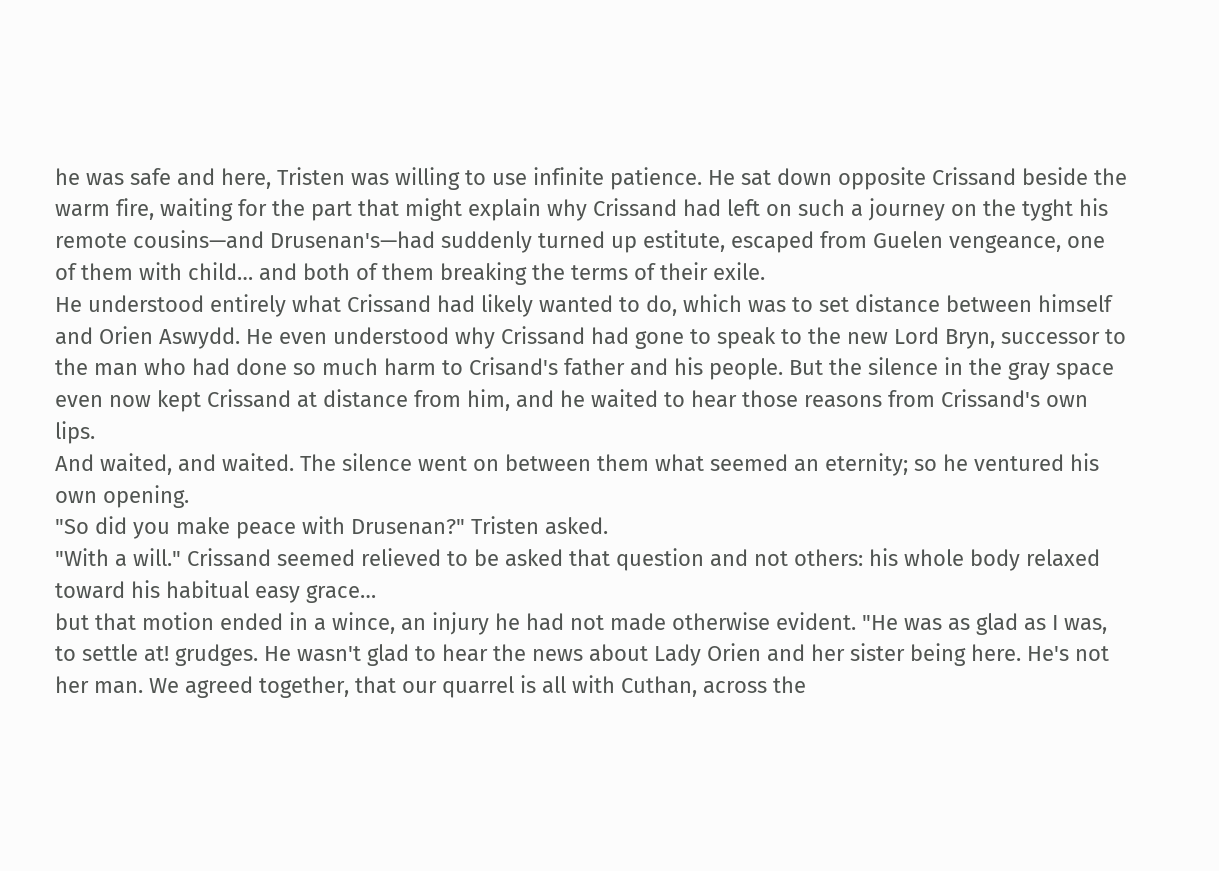he was safe and here, Tristen was willing to use infinite patience. He sat down opposite Crissand beside the warm fire, waiting for the part that might explain why Crissand had left on such a journey on the tyght his remote cousins—and Drusenan's—had suddenly turned up estitute, escaped from Guelen vengeance, one of them with child… and both of them breaking the terms of their exile.
He understood entirely what Crissand had likely wanted to do, which was to set distance between himself and Orien Aswydd. He even understood why Crissand had gone to speak to the new Lord Bryn, successor to the man who had done so much harm to Crisand's father and his people. But the silence in the gray space even now kept Crissand at distance from him, and he waited to hear those reasons from Crissand's own lips.
And waited, and waited. The silence went on between them what seemed an eternity; so he ventured his own opening.
"So did you make peace with Drusenan?" Tristen asked.
"With a will." Crissand seemed relieved to be asked that question and not others: his whole body relaxed toward his habitual easy grace…
but that motion ended in a wince, an injury he had not made otherwise evident. "He was as glad as I was, to settle at! grudges. He wasn't glad to hear the news about Lady Orien and her sister being here. He's not her man. We agreed together, that our quarrel is all with Cuthan, across the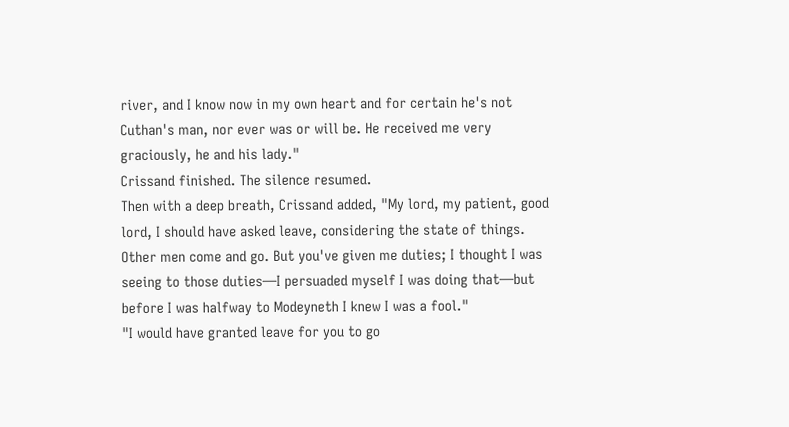river, and I know now in my own heart and for certain he's not Cuthan's man, nor ever was or will be. He received me very graciously, he and his lady."
Crissand finished. The silence resumed.
Then with a deep breath, Crissand added, "My lord, my patient, good lord, I should have asked leave, considering the state of things. Other men come and go. But you've given me duties; I thought I was seeing to those duties—I persuaded myself I was doing that—but before I was halfway to Modeyneth I knew I was a fool."
"I would have granted leave for you to go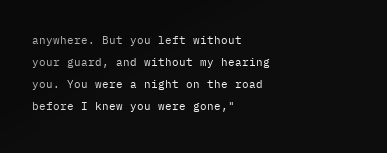anywhere. But you left without your guard, and without my hearing you. You were a night on the road before I knew you were gone,"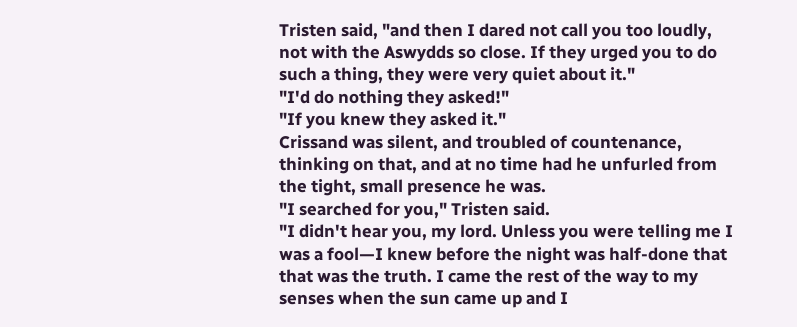Tristen said, "and then I dared not call you too loudly, not with the Aswydds so close. If they urged you to do such a thing, they were very quiet about it."
"I'd do nothing they asked!"
"If you knew they asked it."
Crissand was silent, and troubled of countenance, thinking on that, and at no time had he unfurled from the tight, small presence he was.
"I searched for you," Tristen said.
"I didn't hear you, my lord. Unless you were telling me I was a fool—I knew before the night was half-done that that was the truth. I came the rest of the way to my senses when the sun came up and I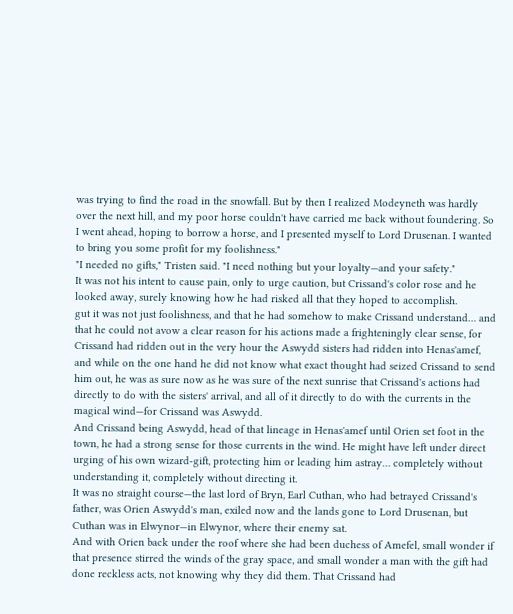was trying to find the road in the snowfall. But by then I realized Modeyneth was hardly over the next hill, and my poor horse couldn't have carried me back without foundering. So I went ahead, hoping to borrow a horse, and I presented myself to Lord Drusenan. I wanted to bring you some profit for my foolishness."
"I needed no gifts," Tristen said. "I need nothing but your loyalty—and your safety."
It was not his intent to cause pain, only to urge caution, but Crissand's color rose and he looked away, surely knowing how he had risked all that they hoped to accomplish.
gut it was not just foolishness, and that he had somehow to make Crissand understand… and that he could not avow a clear reason for his actions made a frighteningly clear sense, for Crissand had ridden out in the very hour the Aswydd sisters had ridden into Henas'amef, and while on the one hand he did not know what exact thought had seized Crissand to send him out, he was as sure now as he was sure of the next sunrise that Crissand's actions had directly to do with the sisters' arrival, and all of it directly to do with the currents in the magical wind—for Crissand was Aswydd.
And Crissand being Aswydd, head of that lineage in Henas'amef until Orien set foot in the town, he had a strong sense for those currents in the wind. He might have left under direct urging of his own wizard-gift, protecting him or leading him astray… completely without understanding it, completely without directing it.
It was no straight course—the last lord of Bryn, Earl Cuthan, who had betrayed Crissand's father, was Orien Aswydd's man, exiled now and the lands gone to Lord Drusenan, but Cuthan was in Elwynor—in Elwynor, where their enemy sat.
And with Orien back under the roof where she had been duchess of Amefel, small wonder if that presence stirred the winds of the gray space, and small wonder a man with the gift had done reckless acts, not knowing why they did them. That Crissand had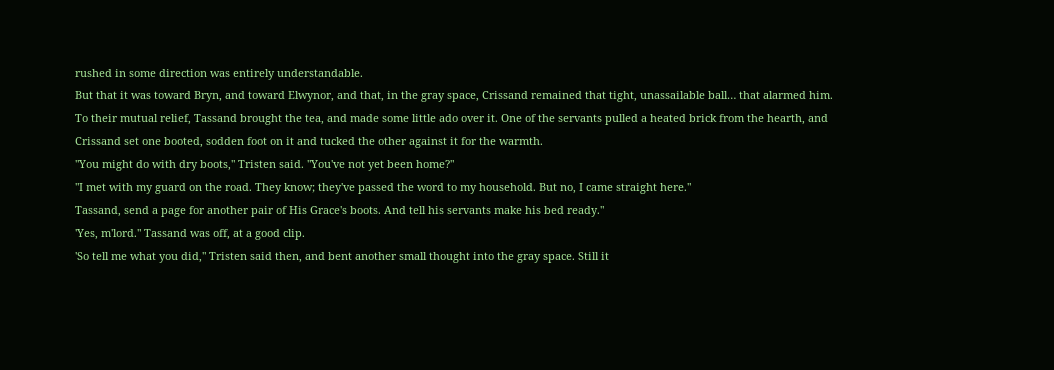rushed in some direction was entirely understandable.
But that it was toward Bryn, and toward Elwynor, and that, in the gray space, Crissand remained that tight, unassailable ball… that alarmed him.
To their mutual relief, Tassand brought the tea, and made some little ado over it. One of the servants pulled a heated brick from the hearth, and Crissand set one booted, sodden foot on it and tucked the other against it for the warmth.
"You might do with dry boots," Tristen said. "You've not yet been home?"
"I met with my guard on the road. They know; they've passed the word to my household. But no, I came straight here."
Tassand, send a page for another pair of His Grace's boots. And tell his servants make his bed ready."
'Yes, m'lord." Tassand was off, at a good clip.
'So tell me what you did," Tristen said then, and bent another small thought into the gray space. Still it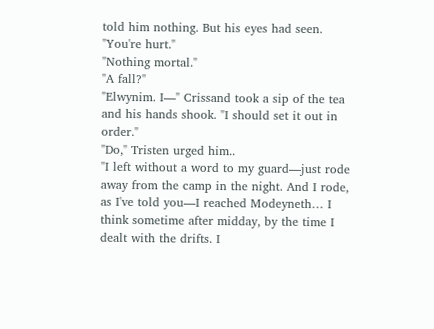told him nothing. But his eyes had seen. "You're hurt."
"Nothing mortal."
"A fall?"
"Elwynim. I—" Crissand took a sip of the tea and his hands shook. "I should set it out in order."
"Do," Tristen urged him..
"I left without a word to my guard—just rode away from the camp in the night. And I rode, as I've told you—I reached Modeyneth… I think sometime after midday, by the time I dealt with the drifts. I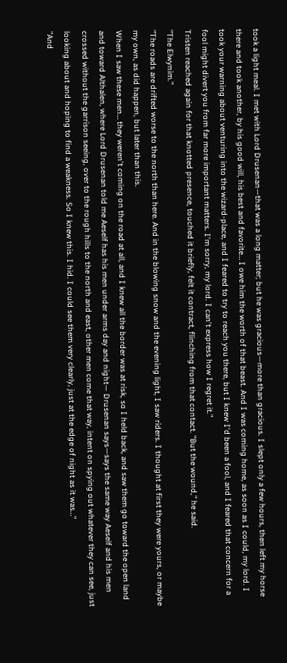took a light meal. I met with Lord Drusenan—that was a long matter; but he was gracious—more than gracious. I slept only a few hours, then left my horse there and took another, by his good will, his best and favorite… I owe him the worth of that beast. And I was coming home, as soon as I could, my lord. I took your warning about venturing into the wizard-place, and I feared to try to reach you there, but I knew I'd been a fool, and I feared that concern for a fool might divert you from far more important matters. I'm sorry, my lord. I can't express how I regret it."
Tristen reached again for that knotted presence, touched it briefly, felt it contract, flinching from that contact. "But the wound," he said.
"The Elwynim."
"The roads are drifted worse to the north than here. And in the blowing snow and the evening light, I saw riders. I thought at first they were yours, or maybe my own, as did happen, but later than this.
When I saw these men… they weren't coming on the road at all, and I knew all the border was at risk, so I held back, and saw them go toward the open land and toward Althalen, where Lord Drusenan told me Aeself has his men under arms day and night— Drusenan says—says the same way Aeself and his men crossed without the garrison seeing, over to the rough hills to the north and east, other men come that way, intent on spying out whatever they can see, just looking about and hoping to find a weakness. So I knew this. I hid. I could see them very clearly, just at the edge of night as it was…"
"And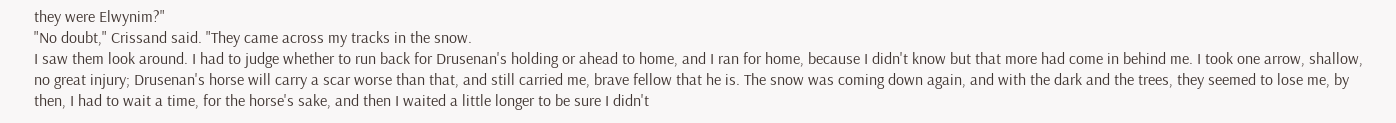they were Elwynim?"
"No doubt," Crissand said. "They came across my tracks in the snow.
I saw them look around. I had to judge whether to run back for Drusenan's holding or ahead to home, and I ran for home, because I didn't know but that more had come in behind me. I took one arrow, shallow, no great injury; Drusenan's horse will carry a scar worse than that, and still carried me, brave fellow that he is. The snow was coming down again, and with the dark and the trees, they seemed to lose me, by then, I had to wait a time, for the horse's sake, and then I waited a little longer to be sure I didn't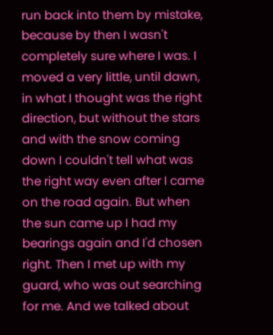run back into them by mistake, because by then I wasn't completely sure where I was. I moved a very little, until dawn, in what I thought was the right direction, but without the stars and with the snow coming down I couldn't tell what was the right way even after I came on the road again. But when the sun came up I had my bearings again and I'd chosen right. Then I met up with my guard, who was out searching for me. And we talked about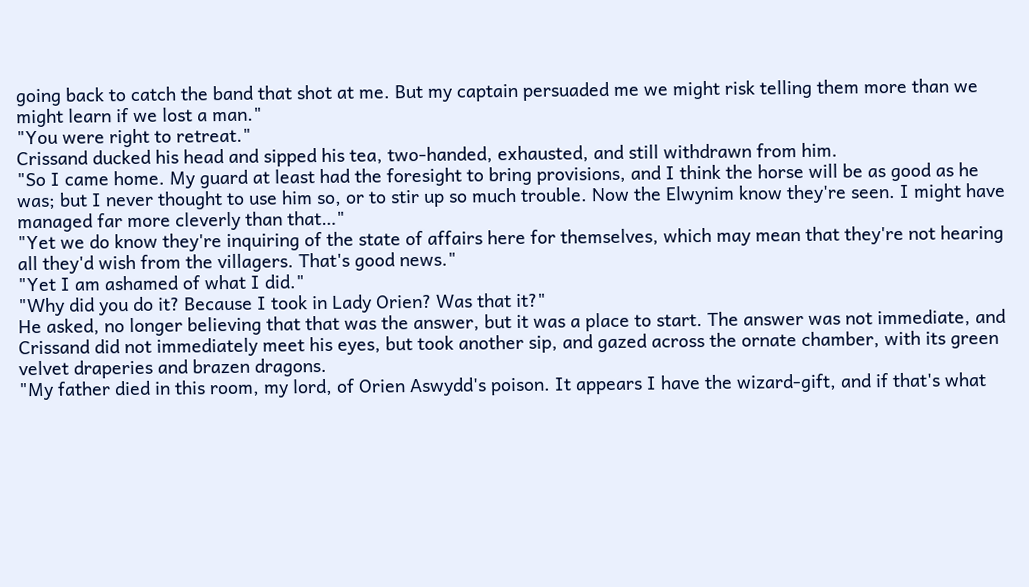going back to catch the band that shot at me. But my captain persuaded me we might risk telling them more than we might learn if we lost a man."
"You were right to retreat."
Crissand ducked his head and sipped his tea, two-handed, exhausted, and still withdrawn from him.
"So I came home. My guard at least had the foresight to bring provisions, and I think the horse will be as good as he was; but I never thought to use him so, or to stir up so much trouble. Now the Elwynim know they're seen. I might have managed far more cleverly than that…"
"Yet we do know they're inquiring of the state of affairs here for themselves, which may mean that they're not hearing all they'd wish from the villagers. That's good news."
"Yet I am ashamed of what I did."
"Why did you do it? Because I took in Lady Orien? Was that it?"
He asked, no longer believing that that was the answer, but it was a place to start. The answer was not immediate, and Crissand did not immediately meet his eyes, but took another sip, and gazed across the ornate chamber, with its green velvet draperies and brazen dragons.
"My father died in this room, my lord, of Orien Aswydd's poison. It appears I have the wizard-gift, and if that's what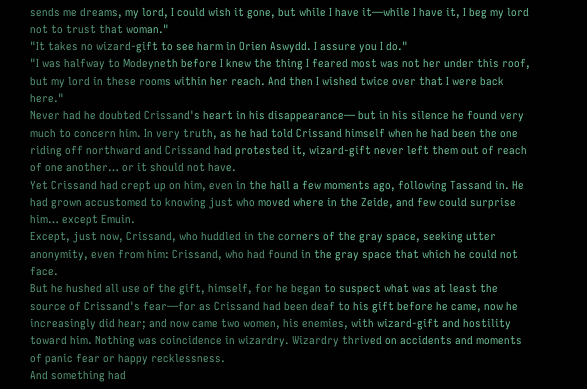sends me dreams, my lord, I could wish it gone, but while I have it—while I have it, I beg my lord not to trust that woman."
"It takes no wizard-gift to see harm in Orien Aswydd. I assure you I do."
"I was halfway to Modeyneth before I knew the thing I feared most was not her under this roof, but my lord in these rooms within her reach. And then I wished twice over that I were back here."
Never had he doubted Crissand's heart in his disappearance— but in his silence he found very much to concern him. In very truth, as he had told Crissand himself when he had been the one riding off northward and Crissand had protested it, wizard-gift never left them out of reach of one another… or it should not have.
Yet Crissand had crept up on him, even in the hall a few moments ago, following Tassand in. He had grown accustomed to knowing just who moved where in the Zeide, and few could surprise him… except Emuin.
Except, just now, Crissand, who huddled in the corners of the gray space, seeking utter anonymity, even from him: Crissand, who had found in the gray space that which he could not face.
But he hushed all use of the gift, himself, for he began to suspect what was at least the source of Crissand's fear—for as Crissand had been deaf to his gift before he came, now he increasingly did hear; and now came two women, his enemies, with wizard-gift and hostility toward him. Nothing was coincidence in wizardry. Wizardry thrived on accidents and moments of panic fear or happy recklessness.
And something had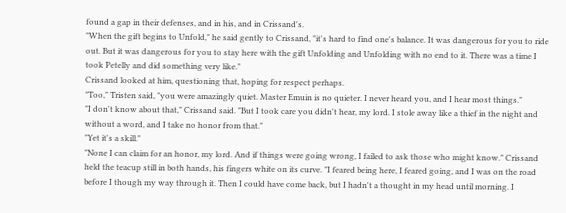found a gap in their defenses, and in his, and in Crissand's.
"When the gift begins to Unfold," he said gently to Crissand, "it's hard to find one's balance. It was dangerous for you to ride out. But it was dangerous for you to stay here with the gift Unfolding and Unfolding with no end to it. There was a time I took Petelly and did something very like."
Crissand looked at him, questioning that, hoping for respect perhaps.
"Too," Tristen said, "you were amazingly quiet. Master Emuin is no quieter. I never heard you, and I hear most things."
"I don't know about that," Crissand said. "But I took care you didn't hear, my lord. I stole away like a thief in the night and without a word, and I take no honor from that."
"Yet it's a skill."
"None I can claim for an honor, my lord. And if things were going wrong, I failed to ask those who might know." Crissand held the teacup still in both hands, his fingers white on its curve. "I feared being here, I feared going, and I was on the road before I though my way through it. Then I could have come back, but I hadn't a thought in my head until morning. I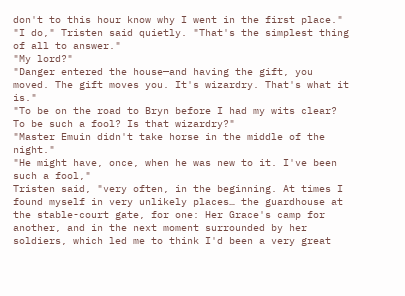don't to this hour know why I went in the first place."
"I do," Tristen said quietly. "That's the simplest thing of all to answer."
"My lord?"
"Danger entered the house—and having the gift, you moved. The gift moves you. It's wizardry. That's what it is."
"To be on the road to Bryn before I had my wits clear? To be such a fool? Is that wizardry?"
"Master Emuin didn't take horse in the middle of the night."
"He might have, once, when he was new to it. I've been such a fool,"
Tristen said, "very often, in the beginning. At times I found myself in very unlikely places… the guardhouse at the stable-court gate, for one: Her Grace's camp for another, and in the next moment surrounded by her soldiers, which led me to think I'd been a very great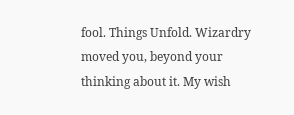fool. Things Unfold. Wizardry moved you, beyond your thinking about it. My wish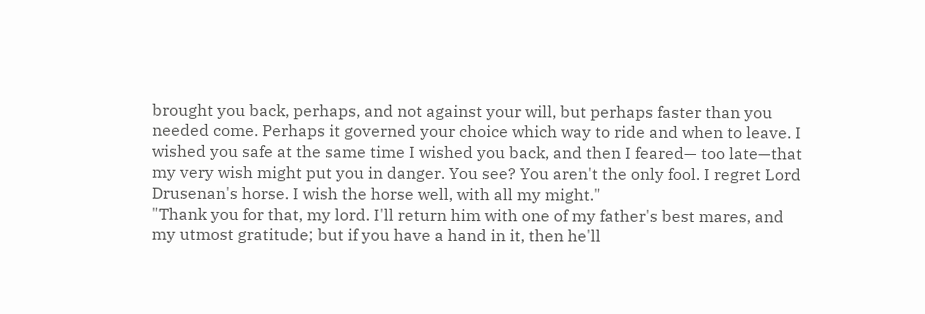brought you back, perhaps, and not against your will, but perhaps faster than you needed come. Perhaps it governed your choice which way to ride and when to leave. I wished you safe at the same time I wished you back, and then I feared— too late—that my very wish might put you in danger. You see? You aren't the only fool. I regret Lord Drusenan's horse. I wish the horse well, with all my might."
"Thank you for that, my lord. I'll return him with one of my father's best mares, and my utmost gratitude; but if you have a hand in it, then he'll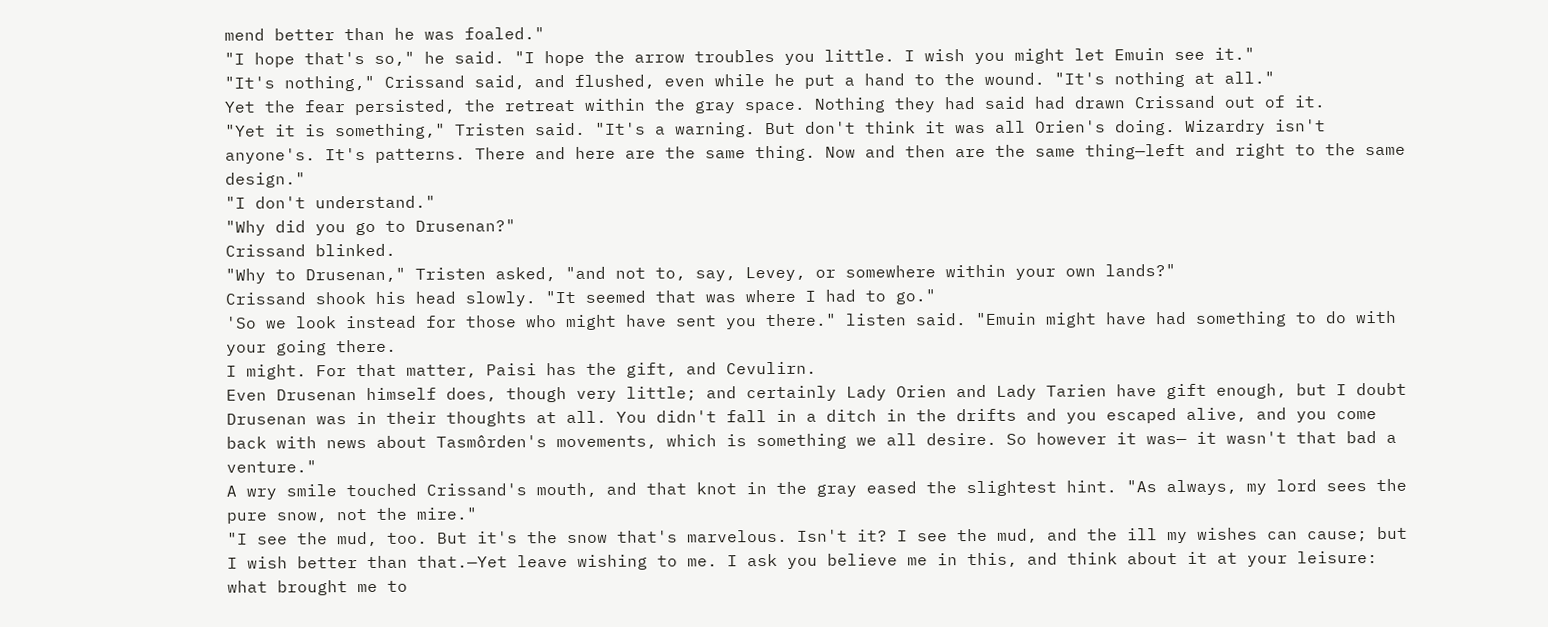mend better than he was foaled."
"I hope that's so," he said. "I hope the arrow troubles you little. I wish you might let Emuin see it."
"It's nothing," Crissand said, and flushed, even while he put a hand to the wound. "It's nothing at all."
Yet the fear persisted, the retreat within the gray space. Nothing they had said had drawn Crissand out of it.
"Yet it is something," Tristen said. "It's a warning. But don't think it was all Orien's doing. Wizardry isn't anyone's. It's patterns. There and here are the same thing. Now and then are the same thing—left and right to the same design."
"I don't understand."
"Why did you go to Drusenan?"
Crissand blinked.
"Why to Drusenan," Tristen asked, "and not to, say, Levey, or somewhere within your own lands?"
Crissand shook his head slowly. "It seemed that was where I had to go."
'So we look instead for those who might have sent you there." listen said. "Emuin might have had something to do with your going there.
I might. For that matter, Paisi has the gift, and Cevulirn.
Even Drusenan himself does, though very little; and certainly Lady Orien and Lady Tarien have gift enough, but I doubt Drusenan was in their thoughts at all. You didn't fall in a ditch in the drifts and you escaped alive, and you come back with news about Tasmôrden's movements, which is something we all desire. So however it was— it wasn't that bad a venture."
A wry smile touched Crissand's mouth, and that knot in the gray eased the slightest hint. "As always, my lord sees the pure snow, not the mire."
"I see the mud, too. But it's the snow that's marvelous. Isn't it? I see the mud, and the ill my wishes can cause; but I wish better than that.—Yet leave wishing to me. I ask you believe me in this, and think about it at your leisure: what brought me to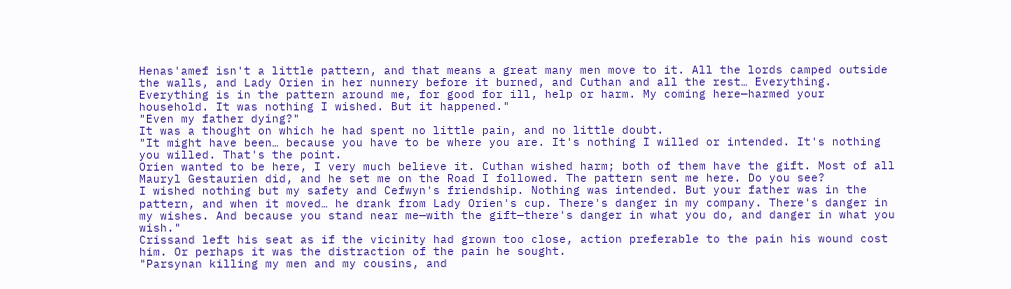Henas'amef isn't a little pattern, and that means a great many men move to it. All the lords camped outside the walls, and Lady Orien in her nunnery before it burned, and Cuthan and all the rest… Everything. Everything is in the pattern around me, for good for ill, help or harm. My coming here—harmed your household. It was nothing I wished. But it happened."
"Even my father dying?"
It was a thought on which he had spent no little pain, and no little doubt.
"It might have been… because you have to be where you are. It's nothing I willed or intended. It's nothing you willed. That's the point.
Orien wanted to be here, I very much believe it. Cuthan wished harm; both of them have the gift. Most of all Mauryl Gestaurien did, and he set me on the Road I followed. The pattern sent me here. Do you see?
I wished nothing but my safety and Cefwyn's friendship. Nothing was intended. But your father was in the pattern, and when it moved… he drank from Lady Orien's cup. There's danger in my company. There's danger in my wishes. And because you stand near me—with the gift—there's danger in what you do, and danger in what you wish."
Crissand left his seat as if the vicinity had grown too close, action preferable to the pain his wound cost him. Or perhaps it was the distraction of the pain he sought.
"Parsynan killing my men and my cousins, and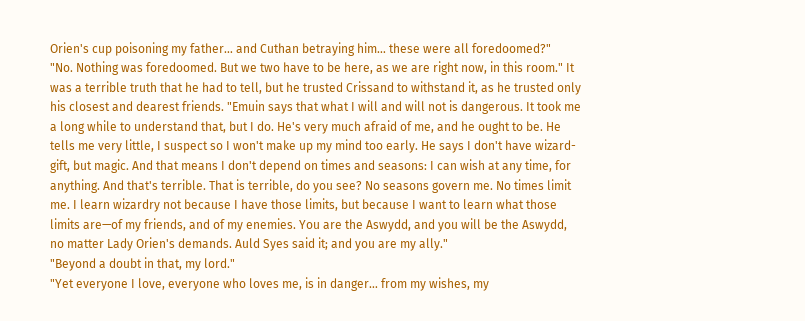Orien's cup poisoning my father… and Cuthan betraying him… these were all foredoomed?"
"No. Nothing was foredoomed. But we two have to be here, as we are right now, in this room." It was a terrible truth that he had to tell, but he trusted Crissand to withstand it, as he trusted only his closest and dearest friends. "Emuin says that what I will and will not is dangerous. It took me a long while to understand that, but I do. He's very much afraid of me, and he ought to be. He tells me very little, I suspect so I won't make up my mind too early. He says I don't have wizard-gift, but magic. And that means I don't depend on times and seasons: I can wish at any time, for anything. And that's terrible. That is terrible, do you see? No seasons govern me. No times limit me. I learn wizardry not because I have those limits, but because I want to learn what those limits are—of my friends, and of my enemies. You are the Aswydd, and you will be the Aswydd, no matter Lady Orien's demands. Auld Syes said it; and you are my ally."
"Beyond a doubt in that, my lord."
"Yet everyone I love, everyone who loves me, is in danger… from my wishes, my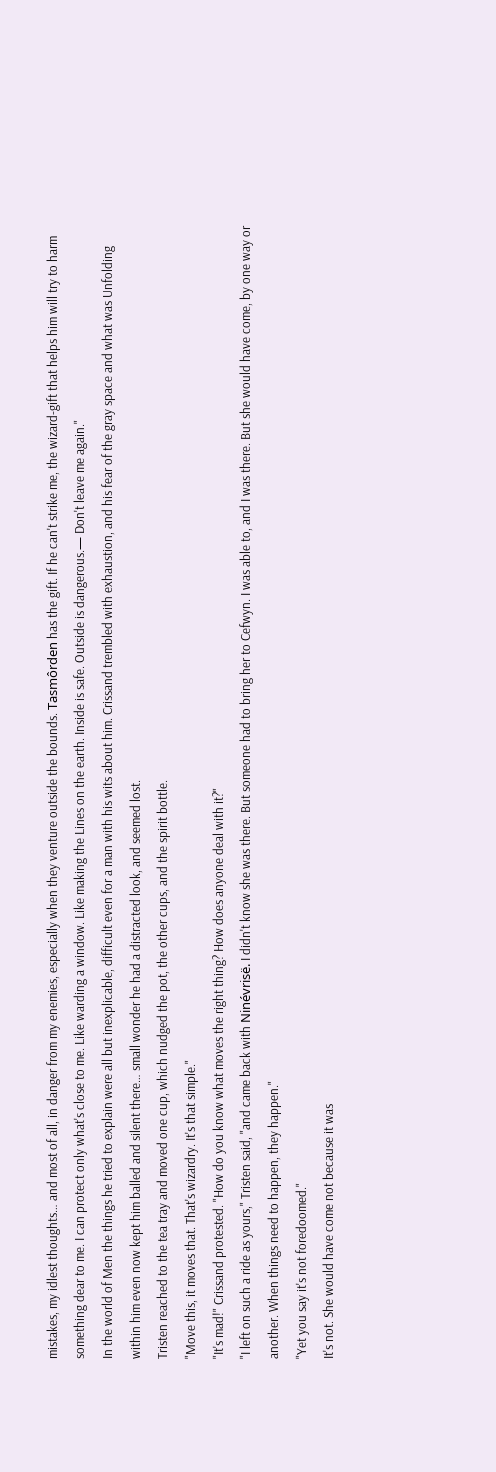mistakes, my idlest thoughts… and most of all, in danger from my enemies, especially when they venture outside the bounds. Tasmôrden has the gift. If he can't strike me, the wizard-gift that helps him will try to harm something dear to me. I can protect only what's close to me. Like warding a window. Like making the Lines on the earth. Inside is safe. Outside is dangerous.— Don't leave me again."
In the world of Men the things he tried to explain were all but inexplicable, difficult even for a man with his wits about him. Crissand trembled with exhaustion, and his fear of the gray space and what was Unfolding within him even now kept him balled and silent there… small wonder he had a distracted look, and seemed lost.
Tristen reached to the tea tray and moved one cup, which nudged the pot, the other cups, and the spirit bottle.
"Move this, it moves that. That's wizardry. It's that simple."
"It's mad!" Crissand protested. "How do you know what moves the right thing? How does anyone deal with it?"
"I left on such a ride as yours," Tristen said, "and came back with Ninévrisë. I didn't know she was there. But someone had to bring her to Cefwyn. I was able to, and I was there. But she would have come, by one way or another. When things need to happen, they happen."
"Yet you say it's not foredoomed."
It's not. She would have come not because it was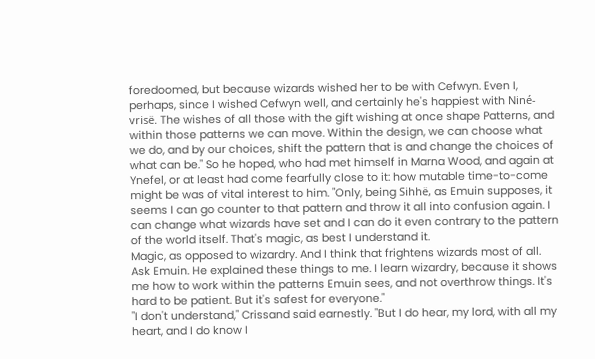foredoomed, but because wizards wished her to be with Cefwyn. Even I, perhaps, since I wished Cefwyn well, and certainly he's happiest with Niné-
vrisë. The wishes of all those with the gift wishing at once shape Patterns, and within those patterns we can move. Within the design, we can choose what we do, and by our choices, shift the pattern that is and change the choices of what can be." So he hoped, who had met himself in Marna Wood, and again at Ynefel, or at least had come fearfully close to it: how mutable time-to-come might be was of vital interest to him. "Only, being Sihhë, as Emuin supposes, it seems I can go counter to that pattern and throw it all into confusion again. I can change what wizards have set and I can do it even contrary to the pattern of the world itself. That's magic, as best I understand it.
Magic, as opposed to wizardry. And I think that frightens wizards most of all. Ask Emuin. He explained these things to me. I learn wizardry, because it shows me how to work within the patterns Emuin sees, and not overthrow things. It's hard to be patient. But it's safest for everyone."
"I don't understand," Crissand said earnestly. "But I do hear, my lord, with all my heart, and I do know I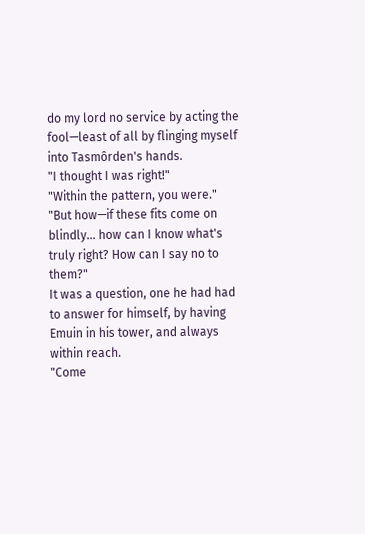do my lord no service by acting the fool—least of all by flinging myself into Tasmôrden's hands.
"I thought I was right!"
"Within the pattern, you were."
"But how—if these fits come on blindly… how can I know what's truly right? How can I say no to them?"
It was a question, one he had had to answer for himself, by having Emuin in his tower, and always within reach.
"Come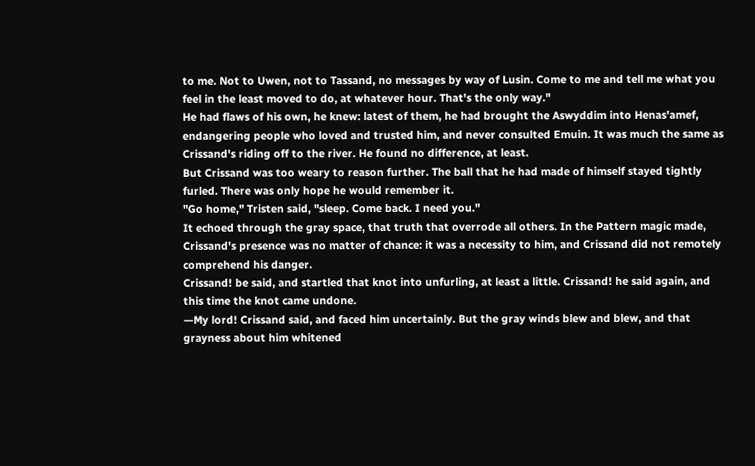to me. Not to Uwen, not to Tassand, no messages by way of Lusin. Come to me and tell me what you feel in the least moved to do, at whatever hour. That's the only way."
He had flaws of his own, he knew: latest of them, he had brought the Aswyddim into Henas'amef, endangering people who loved and trusted him, and never consulted Emuin. It was much the same as Crissand's riding off to the river. He found no difference, at least.
But Crissand was too weary to reason further. The ball that he had made of himself stayed tightly furled. There was only hope he would remember it.
"Go home," Tristen said, "sleep. Come back. I need you."
It echoed through the gray space, that truth that overrode all others. In the Pattern magic made, Crissand's presence was no matter of chance: it was a necessity to him, and Crissand did not remotely comprehend his danger.
Crissand! be said, and startled that knot into unfurling, at least a little. Crissand! he said again, and this time the knot came undone.
—My lord! Crissand said, and faced him uncertainly. But the gray winds blew and blew, and that grayness about him whitened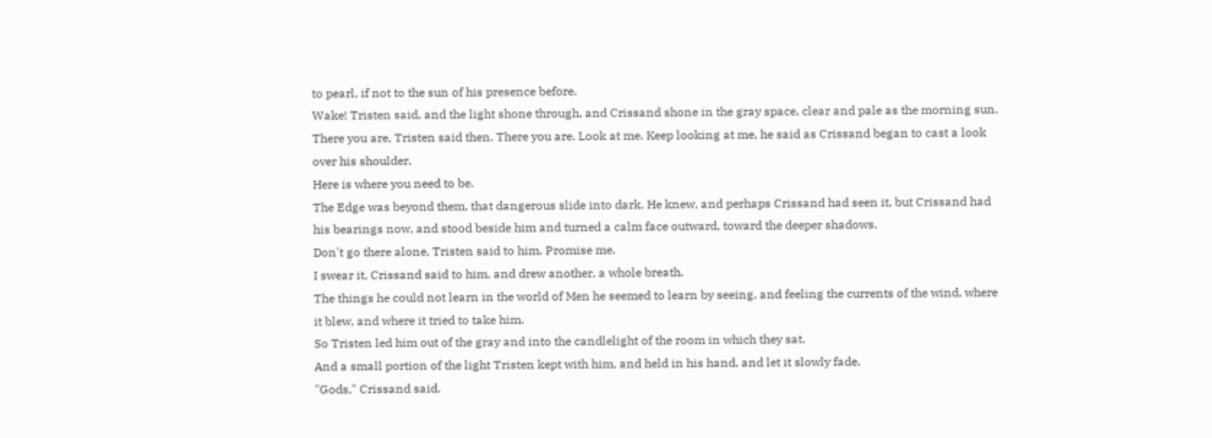to pearl, if not to the sun of his presence before.
Wake! Tristen said, and the light shone through, and Crissand shone in the gray space, clear and pale as the morning sun. There you are, Tristen said then. There you are. Look at me. Keep looking at me, he said as Crissand began to cast a look over his shoulder.
Here is where you need to be.
The Edge was beyond them, that dangerous slide into dark. He knew, and perhaps Crissand had seen it, but Crissand had his bearings now, and stood beside him and turned a calm face outward, toward the deeper shadows.
Don't go there alone, Tristen said to him. Promise me.
I swear it, Crissand said to him, and drew another, a whole breath.
The things he could not learn in the world of Men he seemed to learn by seeing, and feeling the currents of the wind, where it blew, and where it tried to take him.
So Tristen led him out of the gray and into the candlelight of the room in which they sat.
And a small portion of the light Tristen kept with him, and held in his hand, and let it slowly fade.
"Gods," Crissand said.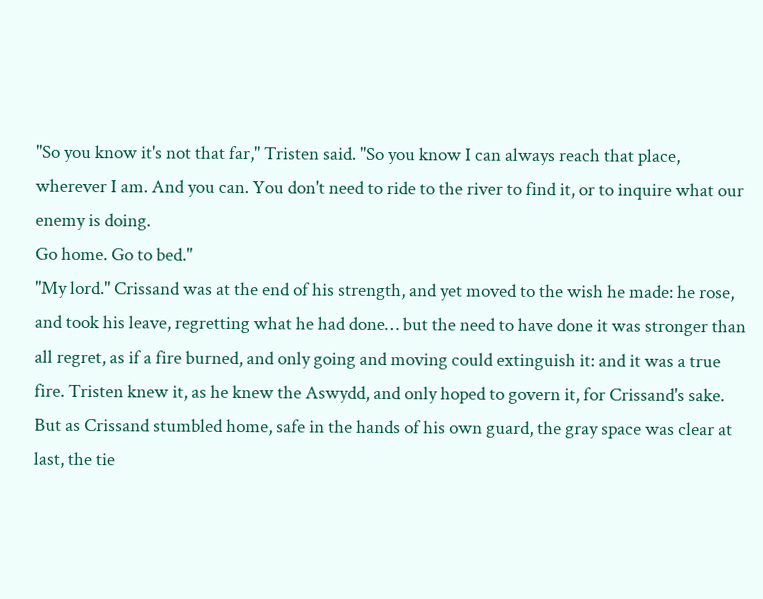"So you know it's not that far," Tristen said. "So you know I can always reach that place, wherever I am. And you can. You don't need to ride to the river to find it, or to inquire what our enemy is doing.
Go home. Go to bed."
"My lord." Crissand was at the end of his strength, and yet moved to the wish he made: he rose, and took his leave, regretting what he had done… but the need to have done it was stronger than all regret, as if a fire burned, and only going and moving could extinguish it: and it was a true fire. Tristen knew it, as he knew the Aswydd, and only hoped to govern it, for Crissand's sake.
But as Crissand stumbled home, safe in the hands of his own guard, the gray space was clear at last, the tie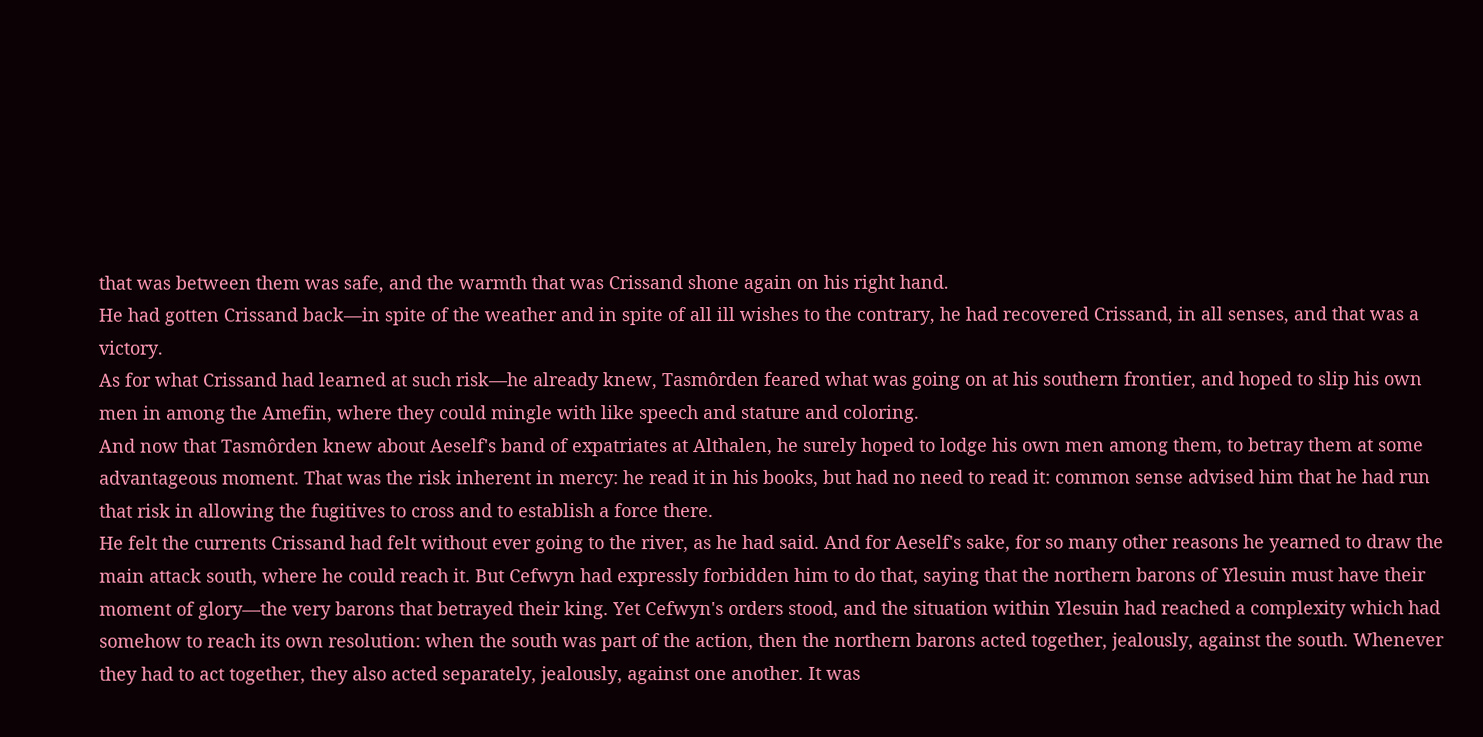that was between them was safe, and the warmth that was Crissand shone again on his right hand.
He had gotten Crissand back—in spite of the weather and in spite of all ill wishes to the contrary, he had recovered Crissand, in all senses, and that was a victory.
As for what Crissand had learned at such risk—he already knew, Tasmôrden feared what was going on at his southern frontier, and hoped to slip his own men in among the Amefin, where they could mingle with like speech and stature and coloring.
And now that Tasmôrden knew about Aeself's band of expatriates at Althalen, he surely hoped to lodge his own men among them, to betray them at some advantageous moment. That was the risk inherent in mercy: he read it in his books, but had no need to read it: common sense advised him that he had run that risk in allowing the fugitives to cross and to establish a force there.
He felt the currents Crissand had felt without ever going to the river, as he had said. And for Aeself's sake, for so many other reasons he yearned to draw the main attack south, where he could reach it. But Cefwyn had expressly forbidden him to do that, saying that the northern barons of Ylesuin must have their moment of glory—the very barons that betrayed their king. Yet Cefwyn's orders stood, and the situation within Ylesuin had reached a complexity which had somehow to reach its own resolution: when the south was part of the action, then the northern barons acted together, jealously, against the south. Whenever they had to act together, they also acted separately, jealously, against one another. It was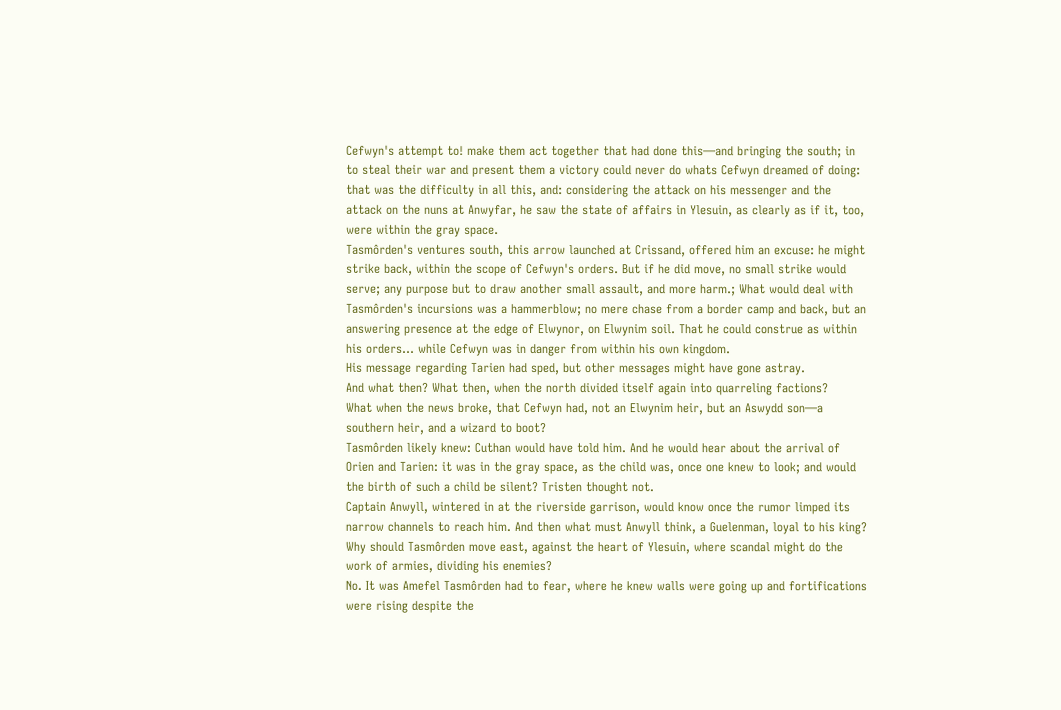Cefwyn's attempt to! make them act together that had done this—and bringing the south; in to steal their war and present them a victory could never do whats Cefwyn dreamed of doing: that was the difficulty in all this, and: considering the attack on his messenger and the attack on the nuns at Anwyfar, he saw the state of affairs in Ylesuin, as clearly as if it, too, were within the gray space.
Tasmôrden's ventures south, this arrow launched at Crissand, offered him an excuse: he might strike back, within the scope of Cefwyn's orders. But if he did move, no small strike would serve; any purpose but to draw another small assault, and more harm.; What would deal with Tasmôrden's incursions was a hammerblow; no mere chase from a border camp and back, but an answering presence at the edge of Elwynor, on Elwynim soil. That he could construe as within his orders… while Cefwyn was in danger from within his own kingdom.
His message regarding Tarien had sped, but other messages might have gone astray.
And what then? What then, when the north divided itself again into quarreling factions?
What when the news broke, that Cefwyn had, not an Elwynim heir, but an Aswydd son—a southern heir, and a wizard to boot?
Tasmôrden likely knew: Cuthan would have told him. And he would hear about the arrival of Orien and Tarien: it was in the gray space, as the child was, once one knew to look; and would the birth of such a child be silent? Tristen thought not.
Captain Anwyll, wintered in at the riverside garrison, would know once the rumor limped its narrow channels to reach him. And then what must Anwyll think, a Guelenman, loyal to his king?
Why should Tasmôrden move east, against the heart of Ylesuin, where scandal might do the work of armies, dividing his enemies?
No. It was Amefel Tasmôrden had to fear, where he knew walls were going up and fortifications were rising despite the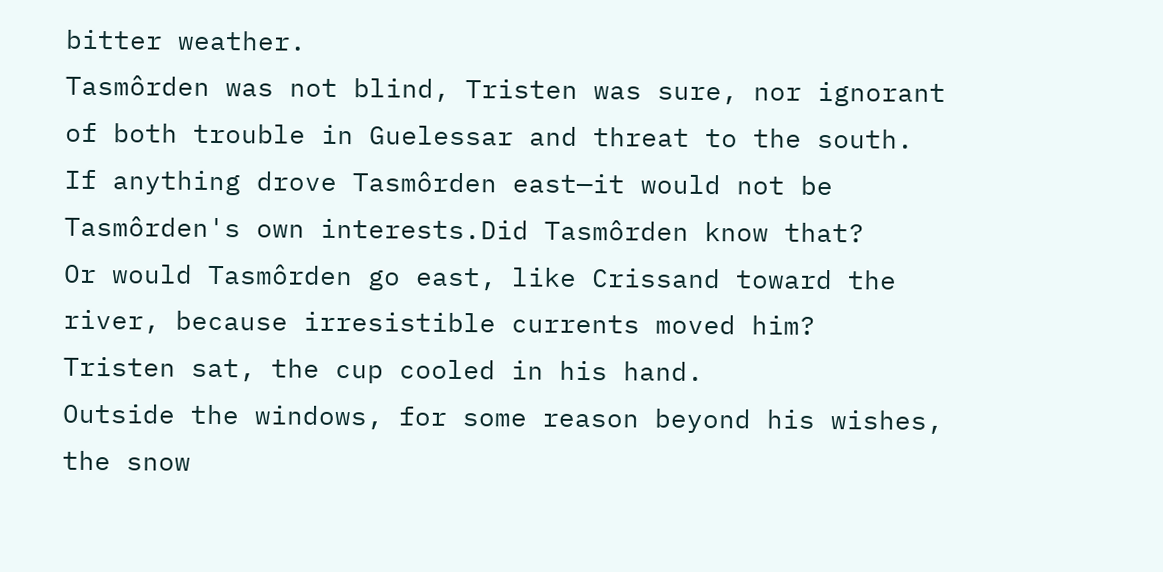bitter weather.
Tasmôrden was not blind, Tristen was sure, nor ignorant of both trouble in Guelessar and threat to the south. If anything drove Tasmôrden east—it would not be Tasmôrden's own interests.Did Tasmôrden know that?
Or would Tasmôrden go east, like Crissand toward the river, because irresistible currents moved him?
Tristen sat, the cup cooled in his hand.
Outside the windows, for some reason beyond his wishes, the snow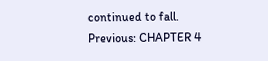continued to fall.
Previous: CHAPTER 4